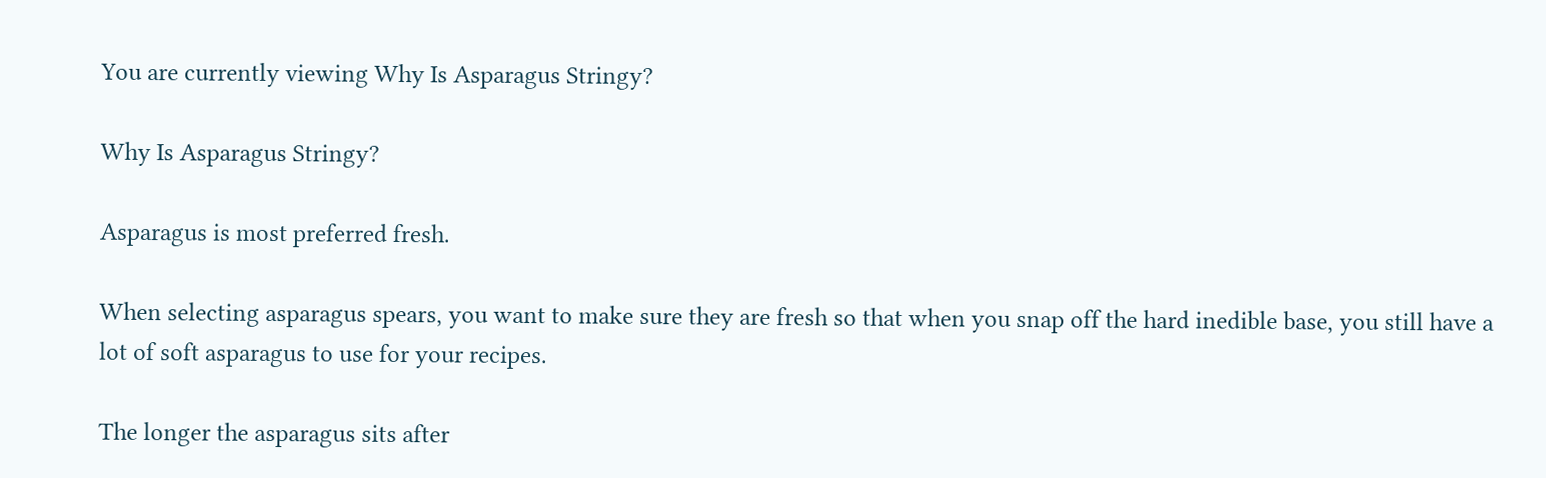You are currently viewing Why Is Asparagus Stringy?

Why Is Asparagus Stringy?

Asparagus is most preferred fresh.

When selecting asparagus spears, you want to make sure they are fresh so that when you snap off the hard inedible base, you still have a lot of soft asparagus to use for your recipes.

The longer the asparagus sits after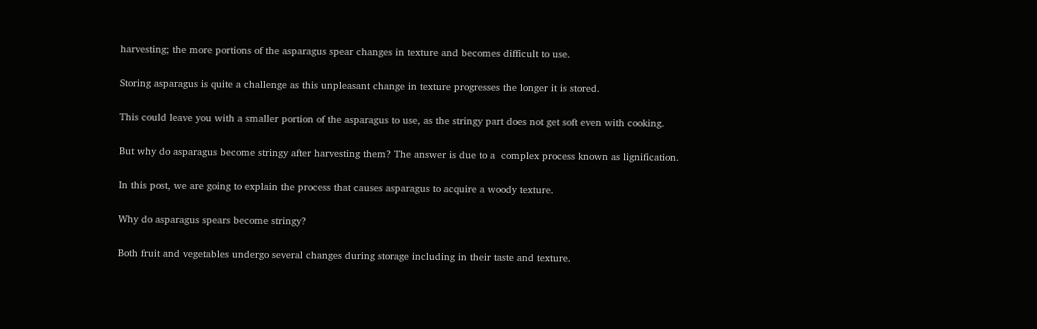harvesting; the more portions of the asparagus spear changes in texture and becomes difficult to use.

Storing asparagus is quite a challenge as this unpleasant change in texture progresses the longer it is stored.

This could leave you with a smaller portion of the asparagus to use, as the stringy part does not get soft even with cooking.

But why do asparagus become stringy after harvesting them? The answer is due to a  complex process known as lignification.

In this post, we are going to explain the process that causes asparagus to acquire a woody texture.

Why do asparagus spears become stringy?

Both fruit and vegetables undergo several changes during storage including in their taste and texture.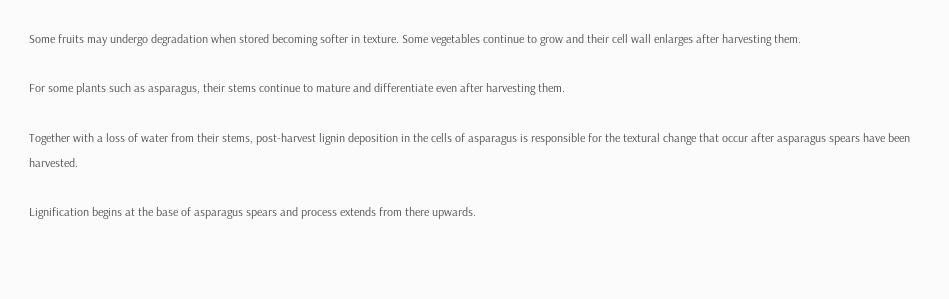Some fruits may undergo degradation when stored becoming softer in texture. Some vegetables continue to grow and their cell wall enlarges after harvesting them.

For some plants such as asparagus, their stems continue to mature and differentiate even after harvesting them.

Together with a loss of water from their stems, post-harvest lignin deposition in the cells of asparagus is responsible for the textural change that occur after asparagus spears have been harvested.

Lignification begins at the base of asparagus spears and process extends from there upwards.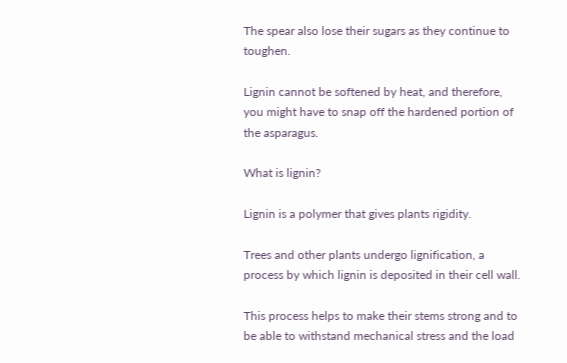The spear also lose their sugars as they continue to toughen.

Lignin cannot be softened by heat, and therefore, you might have to snap off the hardened portion of the asparagus.

What is lignin?

Lignin is a polymer that gives plants rigidity.

Trees and other plants undergo lignification, a process by which lignin is deposited in their cell wall.

This process helps to make their stems strong and to be able to withstand mechanical stress and the load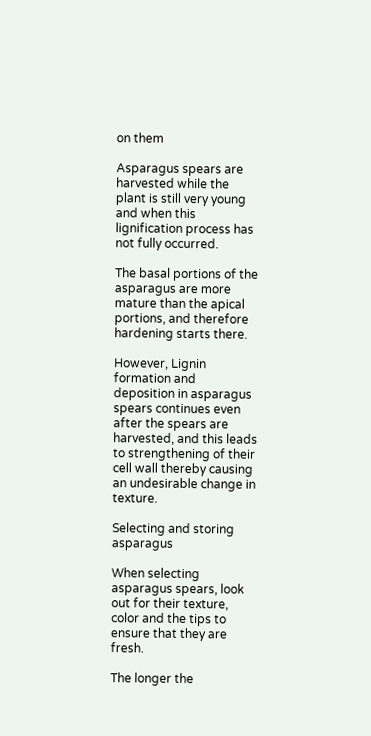on them

Asparagus spears are harvested while the plant is still very young and when this lignification process has not fully occurred.

The basal portions of the asparagus are more mature than the apical portions, and therefore hardening starts there.

However, Lignin formation and deposition in asparagus spears continues even after the spears are harvested, and this leads to strengthening of their cell wall thereby causing an undesirable change in texture.

Selecting and storing asparagus

When selecting asparagus spears, look out for their texture, color and the tips to ensure that they are fresh.

The longer the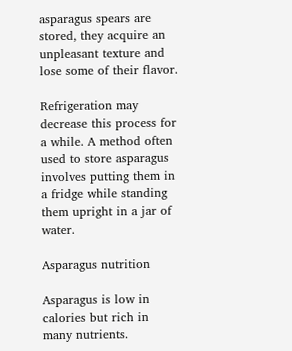asparagus spears are stored, they acquire an unpleasant texture and lose some of their flavor.

Refrigeration may decrease this process for a while. A method often used to store asparagus involves putting them in a fridge while standing them upright in a jar of water.

Asparagus nutrition

Asparagus is low in calories but rich in many nutrients.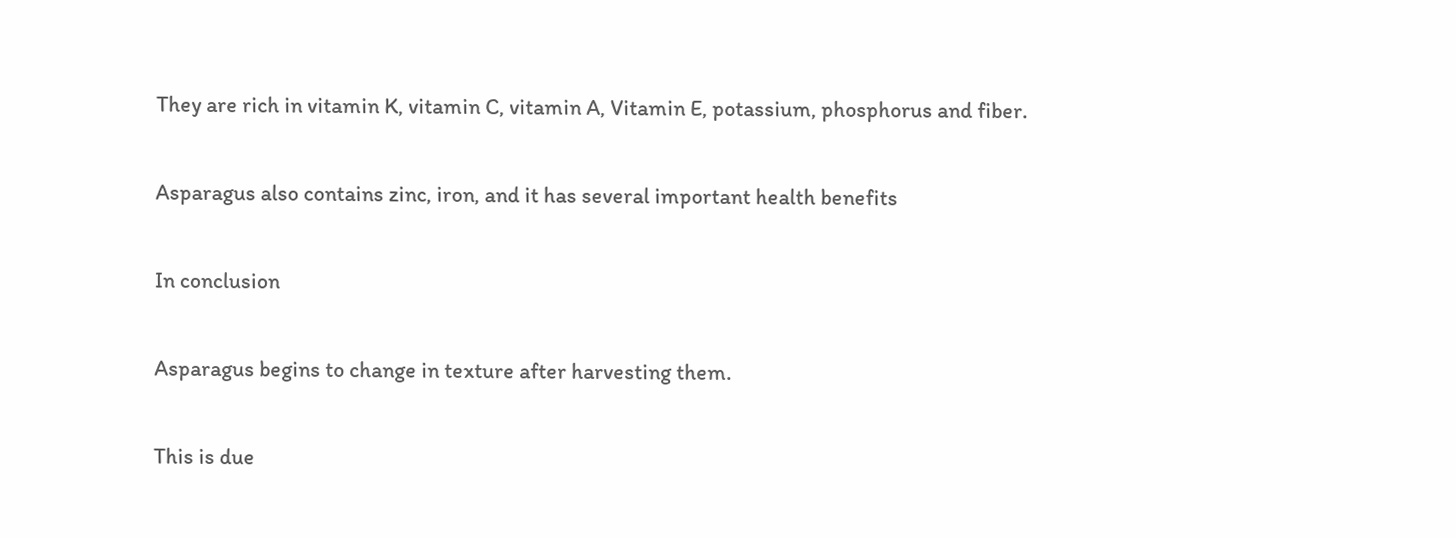They are rich in vitamin K, vitamin C, vitamin A, Vitamin E, potassium, phosphorus and fiber.

Asparagus also contains zinc, iron, and it has several important health benefits

In conclusion

Asparagus begins to change in texture after harvesting them.

This is due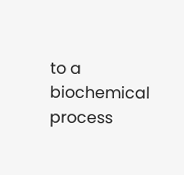to a biochemical process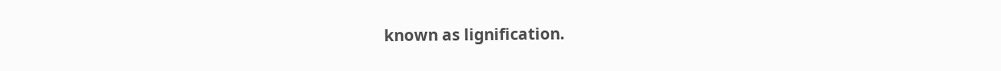known as lignification.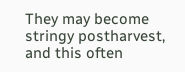They may become stringy postharvest, and this often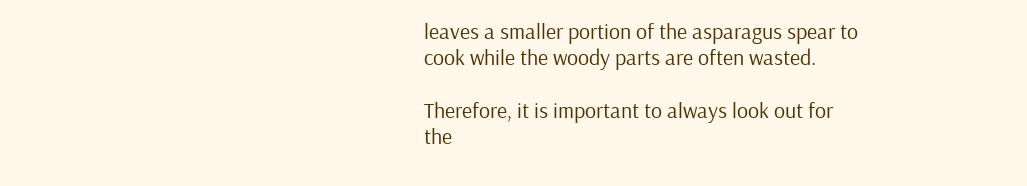leaves a smaller portion of the asparagus spear to cook while the woody parts are often wasted.

Therefore, it is important to always look out for the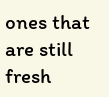ones that are still fresh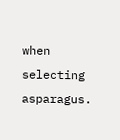when selecting asparagus.